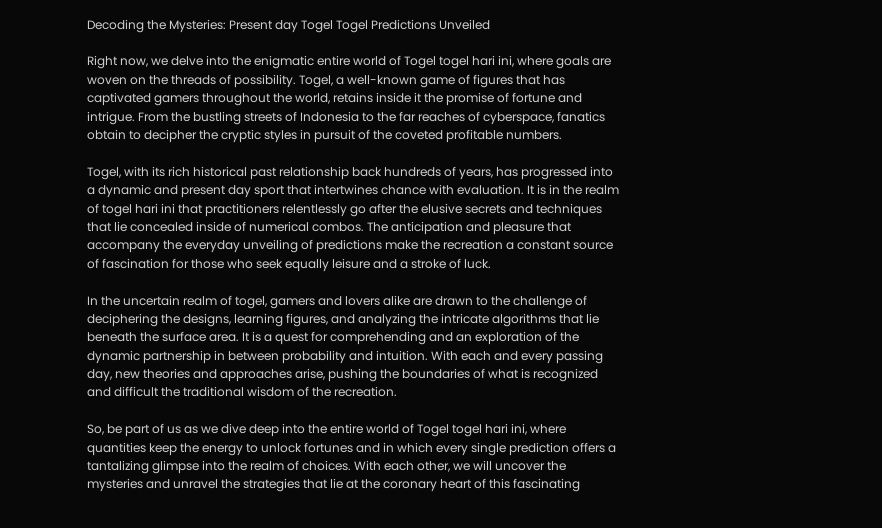Decoding the Mysteries: Present day Togel Togel Predictions Unveiled

Right now, we delve into the enigmatic entire world of Togel togel hari ini, where goals are woven on the threads of possibility. Togel, a well-known game of figures that has captivated gamers throughout the world, retains inside it the promise of fortune and intrigue. From the bustling streets of Indonesia to the far reaches of cyberspace, fanatics obtain to decipher the cryptic styles in pursuit of the coveted profitable numbers.

Togel, with its rich historical past relationship back hundreds of years, has progressed into a dynamic and present day sport that intertwines chance with evaluation. It is in the realm of togel hari ini that practitioners relentlessly go after the elusive secrets and techniques that lie concealed inside of numerical combos. The anticipation and pleasure that accompany the everyday unveiling of predictions make the recreation a constant source of fascination for those who seek equally leisure and a stroke of luck.

In the uncertain realm of togel, gamers and lovers alike are drawn to the challenge of deciphering the designs, learning figures, and analyzing the intricate algorithms that lie beneath the surface area. It is a quest for comprehending and an exploration of the dynamic partnership in between probability and intuition. With each and every passing day, new theories and approaches arise, pushing the boundaries of what is recognized and difficult the traditional wisdom of the recreation.

So, be part of us as we dive deep into the entire world of Togel togel hari ini, where quantities keep the energy to unlock fortunes and in which every single prediction offers a tantalizing glimpse into the realm of choices. With each other, we will uncover the mysteries and unravel the strategies that lie at the coronary heart of this fascinating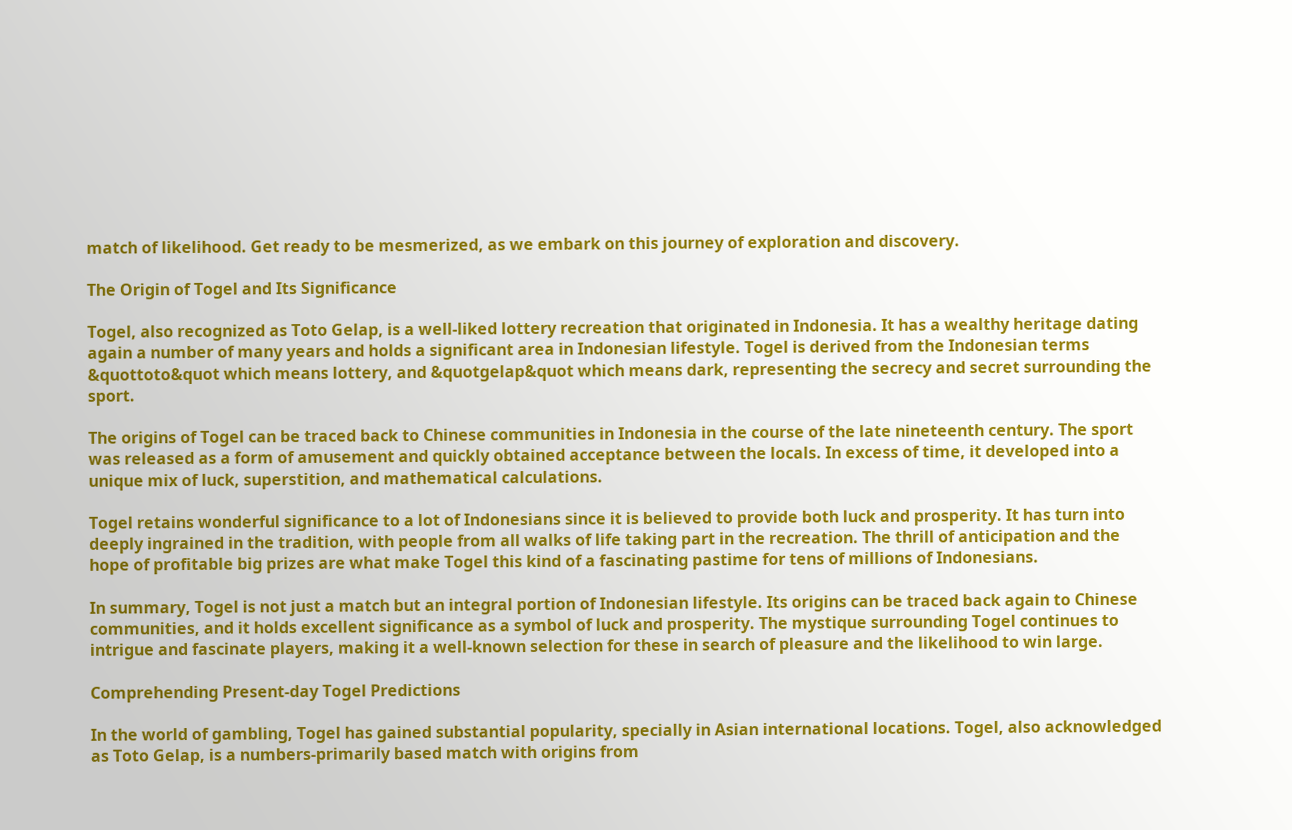match of likelihood. Get ready to be mesmerized, as we embark on this journey of exploration and discovery.

The Origin of Togel and Its Significance

Togel, also recognized as Toto Gelap, is a well-liked lottery recreation that originated in Indonesia. It has a wealthy heritage dating again a number of many years and holds a significant area in Indonesian lifestyle. Togel is derived from the Indonesian terms &quottoto&quot which means lottery, and &quotgelap&quot which means dark, representing the secrecy and secret surrounding the sport.

The origins of Togel can be traced back to Chinese communities in Indonesia in the course of the late nineteenth century. The sport was released as a form of amusement and quickly obtained acceptance between the locals. In excess of time, it developed into a unique mix of luck, superstition, and mathematical calculations.

Togel retains wonderful significance to a lot of Indonesians since it is believed to provide both luck and prosperity. It has turn into deeply ingrained in the tradition, with people from all walks of life taking part in the recreation. The thrill of anticipation and the hope of profitable big prizes are what make Togel this kind of a fascinating pastime for tens of millions of Indonesians.

In summary, Togel is not just a match but an integral portion of Indonesian lifestyle. Its origins can be traced back again to Chinese communities, and it holds excellent significance as a symbol of luck and prosperity. The mystique surrounding Togel continues to intrigue and fascinate players, making it a well-known selection for these in search of pleasure and the likelihood to win large.

Comprehending Present-day Togel Predictions

In the world of gambling, Togel has gained substantial popularity, specially in Asian international locations. Togel, also acknowledged as Toto Gelap, is a numbers-primarily based match with origins from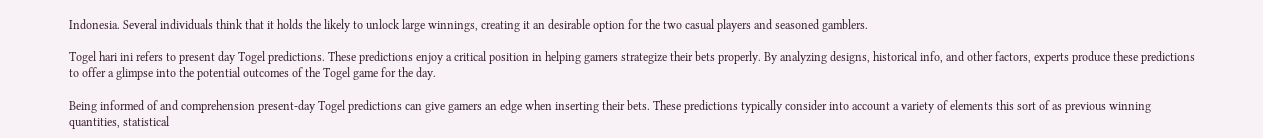Indonesia. Several individuals think that it holds the likely to unlock large winnings, creating it an desirable option for the two casual players and seasoned gamblers.

Togel hari ini refers to present day Togel predictions. These predictions enjoy a critical position in helping gamers strategize their bets properly. By analyzing designs, historical info, and other factors, experts produce these predictions to offer a glimpse into the potential outcomes of the Togel game for the day.

Being informed of and comprehension present-day Togel predictions can give gamers an edge when inserting their bets. These predictions typically consider into account a variety of elements this sort of as previous winning quantities, statistical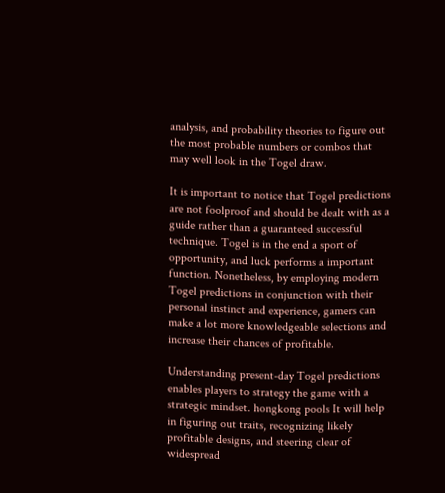analysis, and probability theories to figure out the most probable numbers or combos that may well look in the Togel draw.

It is important to notice that Togel predictions are not foolproof and should be dealt with as a guide rather than a guaranteed successful technique. Togel is in the end a sport of opportunity, and luck performs a important function. Nonetheless, by employing modern Togel predictions in conjunction with their personal instinct and experience, gamers can make a lot more knowledgeable selections and increase their chances of profitable.

Understanding present-day Togel predictions enables players to strategy the game with a strategic mindset. hongkong pools It will help in figuring out traits, recognizing likely profitable designs, and steering clear of widespread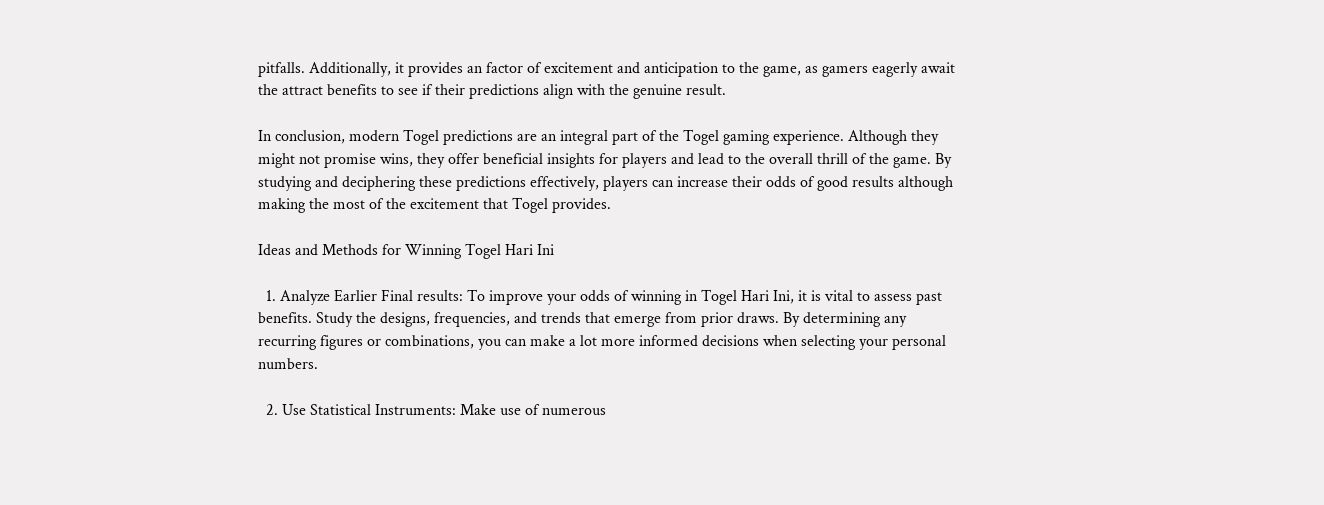pitfalls. Additionally, it provides an factor of excitement and anticipation to the game, as gamers eagerly await the attract benefits to see if their predictions align with the genuine result.

In conclusion, modern Togel predictions are an integral part of the Togel gaming experience. Although they might not promise wins, they offer beneficial insights for players and lead to the overall thrill of the game. By studying and deciphering these predictions effectively, players can increase their odds of good results although making the most of the excitement that Togel provides.

Ideas and Methods for Winning Togel Hari Ini

  1. Analyze Earlier Final results: To improve your odds of winning in Togel Hari Ini, it is vital to assess past benefits. Study the designs, frequencies, and trends that emerge from prior draws. By determining any recurring figures or combinations, you can make a lot more informed decisions when selecting your personal numbers.

  2. Use Statistical Instruments: Make use of numerous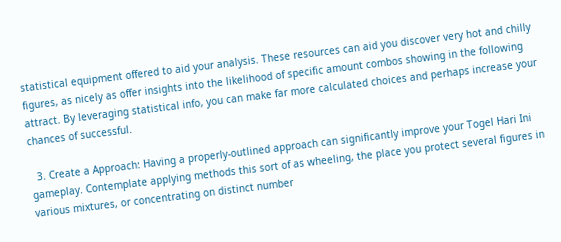statistical equipment offered to aid your analysis. These resources can aid you discover very hot and chilly figures, as nicely as offer insights into the likelihood of specific amount combos showing in the following attract. By leveraging statistical info, you can make far more calculated choices and perhaps increase your chances of successful.

  3. Create a Approach: Having a properly-outlined approach can significantly improve your Togel Hari Ini gameplay. Contemplate applying methods this sort of as wheeling, the place you protect several figures in various mixtures, or concentrating on distinct number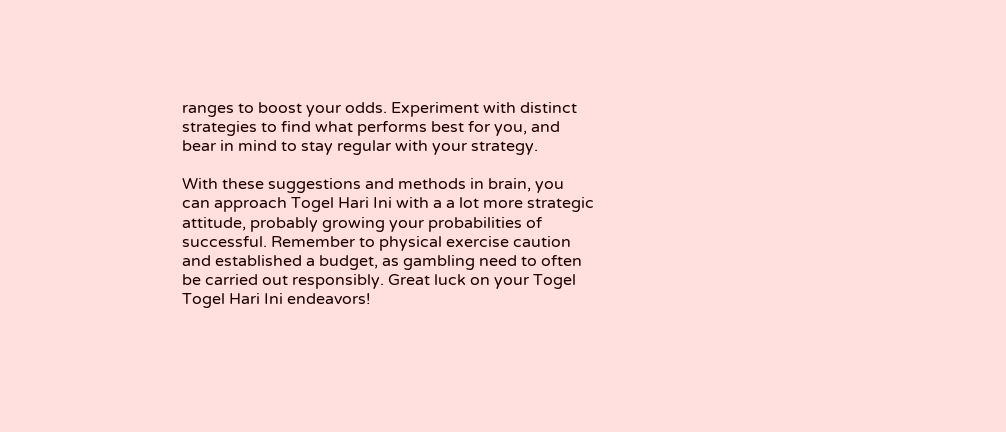ranges to boost your odds. Experiment with distinct strategies to find what performs best for you, and bear in mind to stay regular with your strategy.

With these suggestions and methods in brain, you can approach Togel Hari Ini with a a lot more strategic attitude, probably growing your probabilities of successful. Remember to physical exercise caution and established a budget, as gambling need to often be carried out responsibly. Great luck on your Togel Togel Hari Ini endeavors!